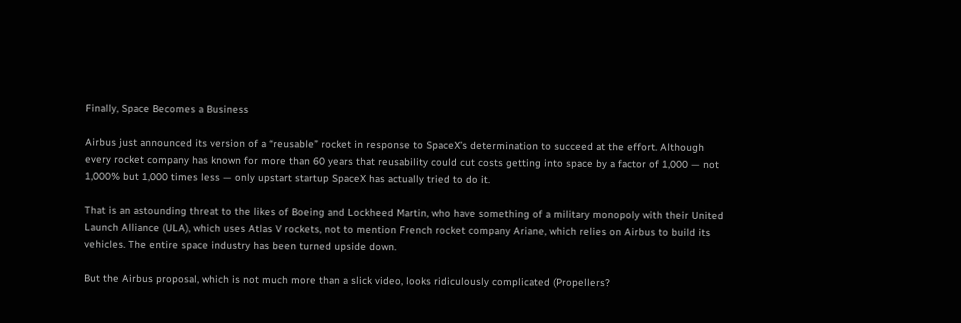Finally, Space Becomes a Business

Airbus just announced its version of a “reusable” rocket in response to SpaceX’s determination to succeed at the effort. Although every rocket company has known for more than 60 years that reusability could cut costs getting into space by a factor of 1,000 — not 1,000% but 1,000 times less — only upstart startup SpaceX has actually tried to do it.

That is an astounding threat to the likes of Boeing and Lockheed Martin, who have something of a military monopoly with their United Launch Alliance (ULA), which uses Atlas V rockets, not to mention French rocket company Ariane, which relies on Airbus to build its vehicles. The entire space industry has been turned upside down.

But the Airbus proposal, which is not much more than a slick video, looks ridiculously complicated (Propellers?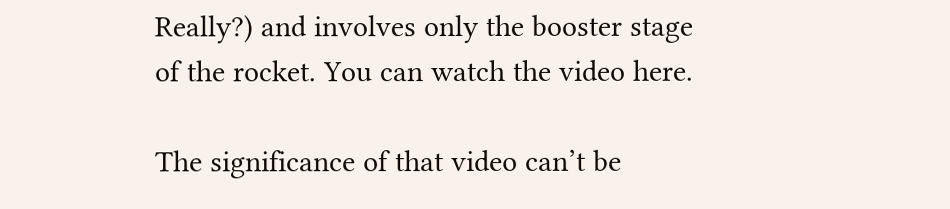Really?) and involves only the booster stage of the rocket. You can watch the video here.

The significance of that video can’t be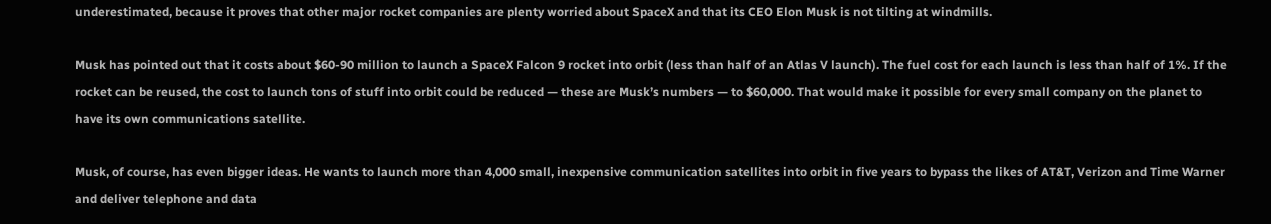underestimated, because it proves that other major rocket companies are plenty worried about SpaceX and that its CEO Elon Musk is not tilting at windmills.

Musk has pointed out that it costs about $60-90 million to launch a SpaceX Falcon 9 rocket into orbit (less than half of an Atlas V launch). The fuel cost for each launch is less than half of 1%. If the rocket can be reused, the cost to launch tons of stuff into orbit could be reduced — these are Musk’s numbers — to $60,000. That would make it possible for every small company on the planet to have its own communications satellite.

Musk, of course, has even bigger ideas. He wants to launch more than 4,000 small, inexpensive communication satellites into orbit in five years to bypass the likes of AT&T, Verizon and Time Warner and deliver telephone and data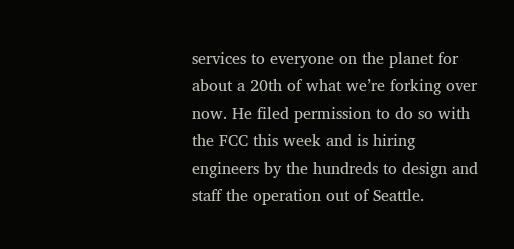services to everyone on the planet for about a 20th of what we’re forking over now. He filed permission to do so with the FCC this week and is hiring engineers by the hundreds to design and staff the operation out of Seattle.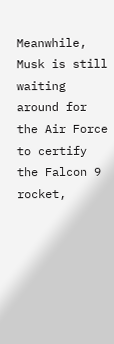Meanwhile, Musk is still waiting around for the Air Force to certify the Falcon 9 rocket,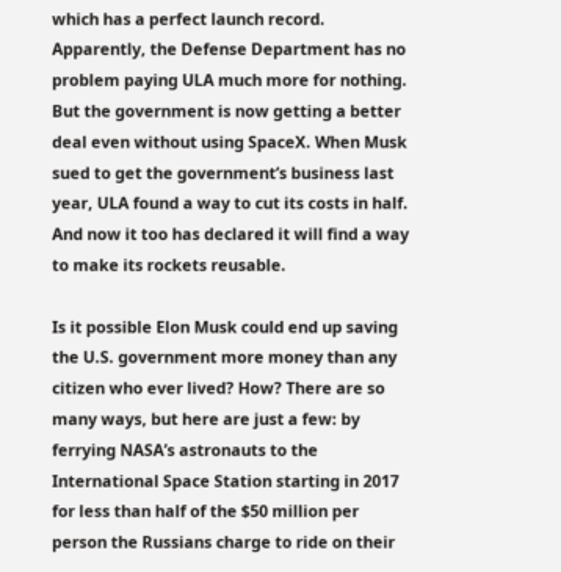which has a perfect launch record. Apparently, the Defense Department has no problem paying ULA much more for nothing. But the government is now getting a better deal even without using SpaceX. When Musk sued to get the government’s business last year, ULA found a way to cut its costs in half. And now it too has declared it will find a way to make its rockets reusable.

Is it possible Elon Musk could end up saving the U.S. government more money than any citizen who ever lived? How? There are so many ways, but here are just a few: by ferrying NASA’s astronauts to the International Space Station starting in 2017 for less than half of the $50 million per person the Russians charge to ride on their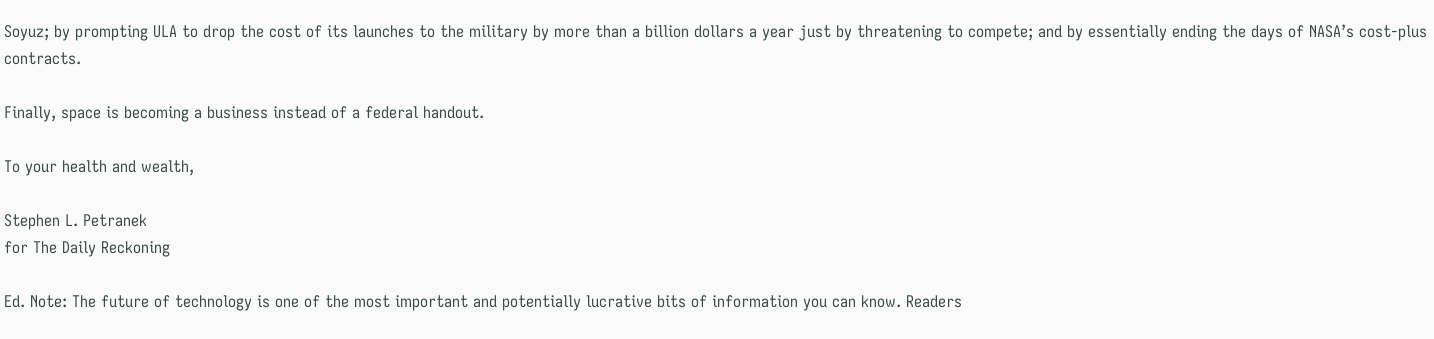Soyuz; by prompting ULA to drop the cost of its launches to the military by more than a billion dollars a year just by threatening to compete; and by essentially ending the days of NASA’s cost-plus contracts.

Finally, space is becoming a business instead of a federal handout.

To your health and wealth,

Stephen L. Petranek
for The Daily Reckoning

Ed. Note: The future of technology is one of the most important and potentially lucrative bits of information you can know. Readers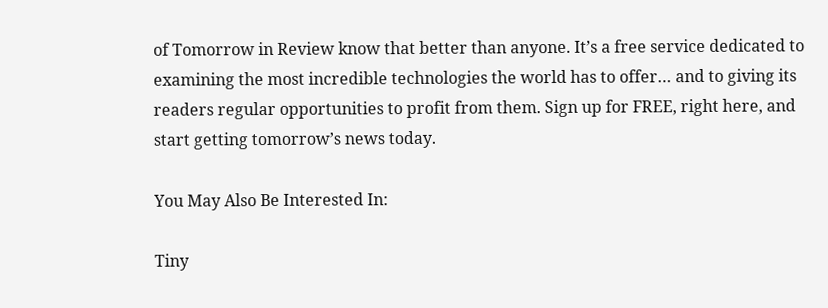of Tomorrow in Review know that better than anyone. It’s a free service dedicated to examining the most incredible technologies the world has to offer… and to giving its readers regular opportunities to profit from them. Sign up for FREE, right here, and start getting tomorrow’s news today.

You May Also Be Interested In:

Tiny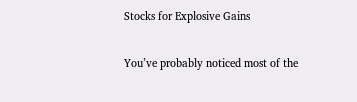Stocks for Explosive Gains

You’ve probably noticed most of the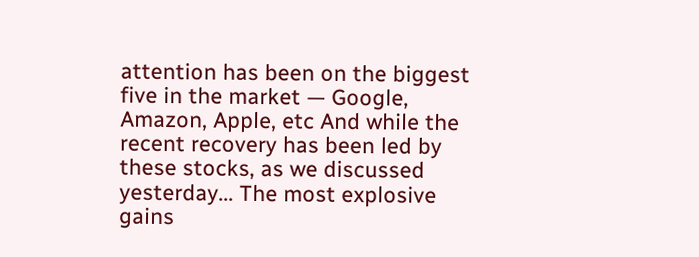attention has been on the biggest five in the market — Google, Amazon, Apple, etc And while the recent recovery has been led by these stocks, as we discussed yesterday... The most explosive gains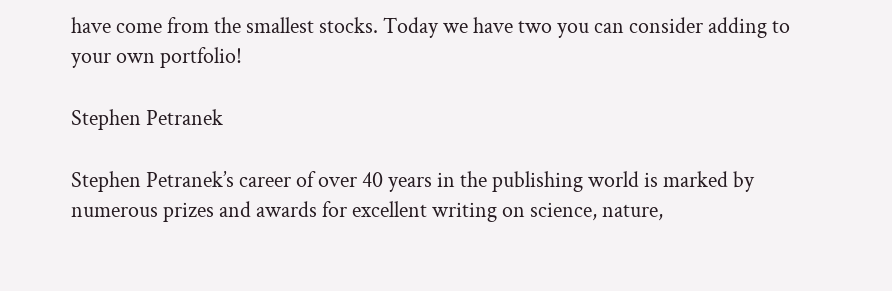have come from the smallest stocks. Today we have two you can consider adding to your own portfolio!

Stephen Petranek

Stephen Petranek’s career of over 40 years in the publishing world is marked by numerous prizes and awards for excellent writing on science, nature,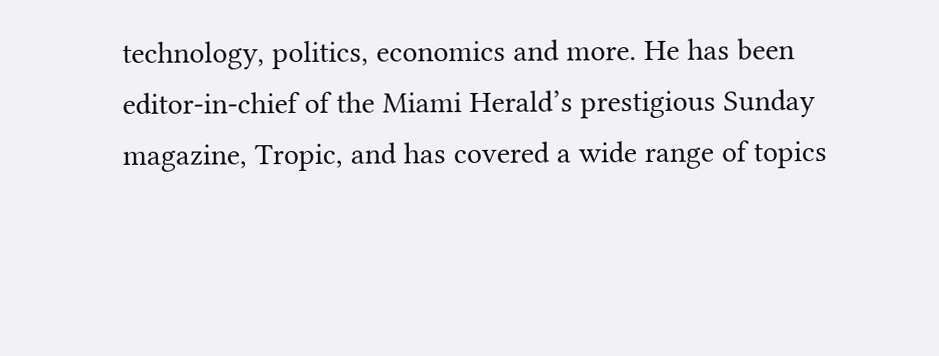technology, politics, economics and more. He has been editor-in-chief of the Miami Herald’s prestigious Sunday magazine, Tropic, and has covered a wide range of topics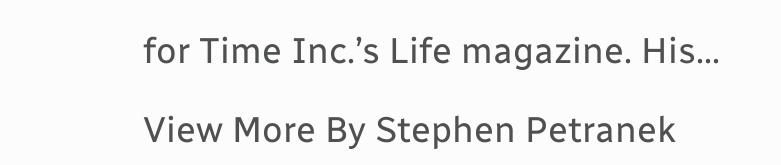for Time Inc.’s Life magazine. His...

View More By Stephen Petranek